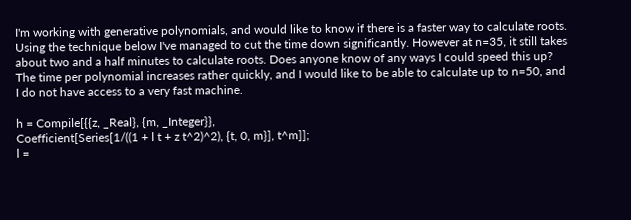I'm working with generative polynomials, and would like to know if there is a faster way to calculate roots. Using the technique below I've managed to cut the time down significantly. However at n=35, it still takes about two and a half minutes to calculate roots. Does anyone know of any ways I could speed this up? The time per polynomial increases rather quickly, and I would like to be able to calculate up to n=50, and I do not have access to a very fast machine.

h = Compile[{{z, _Real}, {m, _Integer}},
Coefficient[Series[1/((1 + l t + z t^2)^2), {t, 0, m}], t^m]];
l =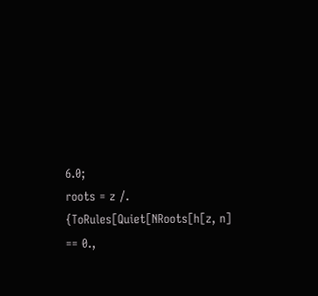6.0;
roots = z /. {ToRules[Quiet[NRoots[h[z, n] == 0.,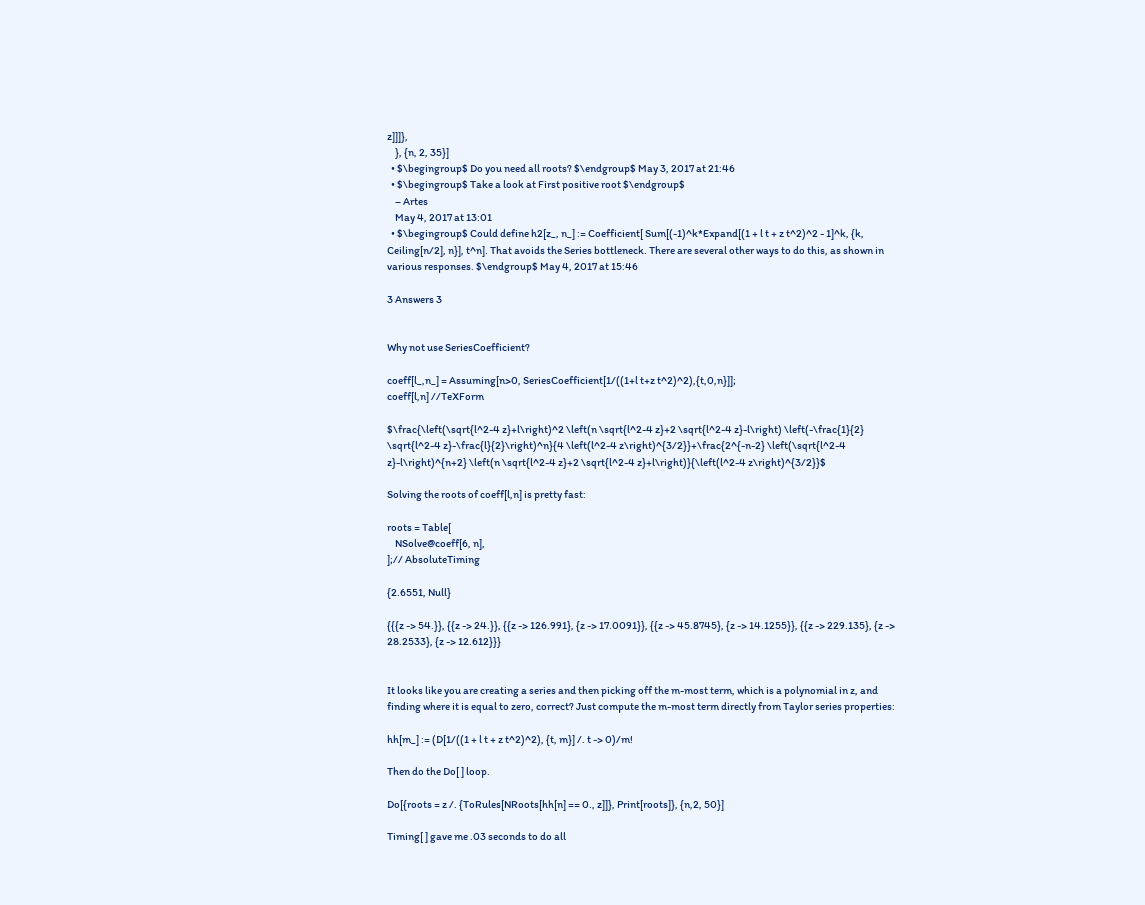z]]]},
    }, {n, 2, 35}]
  • $\begingroup$ Do you need all roots? $\endgroup$ May 3, 2017 at 21:46
  • $\begingroup$ Take a look at First positive root $\endgroup$
    – Artes
    May 4, 2017 at 13:01
  • $\begingroup$ Could define h2[z_, n_] := Coefficient[ Sum[(-1)^k*Expand[(1 + l t + z t^2)^2 - 1]^k, {k, Ceiling[n/2], n}], t^n]. That avoids the Series bottleneck. There are several other ways to do this, as shown in various responses. $\endgroup$ May 4, 2017 at 15:46

3 Answers 3


Why not use SeriesCoefficient?

coeff[l_,n_] = Assuming[n>0, SeriesCoefficient[1/((1+l t+z t^2)^2),{t,0,n}]];
coeff[l,n] //TeXForm

$\frac{\left(\sqrt{l^2-4 z}+l\right)^2 \left(n \sqrt{l^2-4 z}+2 \sqrt{l^2-4 z}-l\right) \left(-\frac{1}{2} \sqrt{l^2-4 z}-\frac{l}{2}\right)^n}{4 \left(l^2-4 z\right)^{3/2}}+\frac{2^{-n-2} \left(\sqrt{l^2-4 z}-l\right)^{n+2} \left(n \sqrt{l^2-4 z}+2 \sqrt{l^2-4 z}+l\right)}{\left(l^2-4 z\right)^{3/2}}$

Solving the roots of coeff[l,n] is pretty fast:

roots = Table[
    NSolve@coeff[6, n],
];// AbsoluteTiming

{2.6551, Null}

{{{z -> 54.}}, {{z -> 24.}}, {{z -> 126.991}, {z -> 17.0091}}, {{z -> 45.8745}, {z -> 14.1255}}, {{z -> 229.135}, {z -> 28.2533}, {z -> 12.612}}}


It looks like you are creating a series and then picking off the m-most term, which is a polynomial in z, and finding where it is equal to zero, correct? Just compute the m-most term directly from Taylor series properties:

hh[m_] := (D[1/((1 + l t + z t^2)^2), {t, m}] /. t -> 0)/m!

Then do the Do[ ] loop.

Do[{roots = z /. {ToRules[NRoots[hh[n] == 0., z]]}, Print[roots]}, {n,2, 50}]

Timing[ ] gave me .03 seconds to do all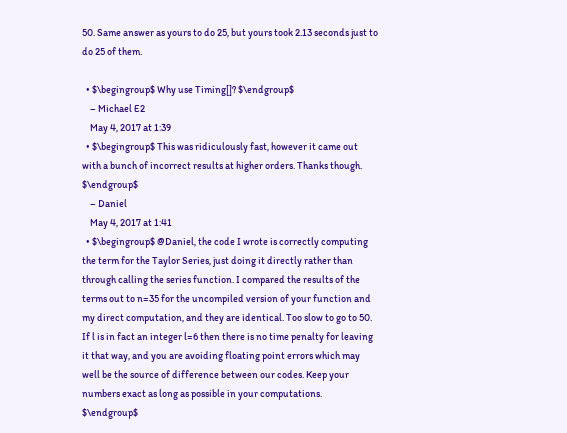50. Same answer as yours to do 25, but yours took 2.13 seconds just to do 25 of them.

  • $\begingroup$ Why use Timing[]? $\endgroup$
    – Michael E2
    May 4, 2017 at 1:39
  • $\begingroup$ This was ridiculously fast, however it came out with a bunch of incorrect results at higher orders. Thanks though. $\endgroup$
    – Daniel
    May 4, 2017 at 1:41
  • $\begingroup$ @Daniel, the code I wrote is correctly computing the term for the Taylor Series, just doing it directly rather than through calling the series function. I compared the results of the terms out to n=35 for the uncompiled version of your function and my direct computation, and they are identical. Too slow to go to 50. If l is in fact an integer l=6 then there is no time penalty for leaving it that way, and you are avoiding floating point errors which may well be the source of difference between our codes. Keep your numbers exact as long as possible in your computations. $\endgroup$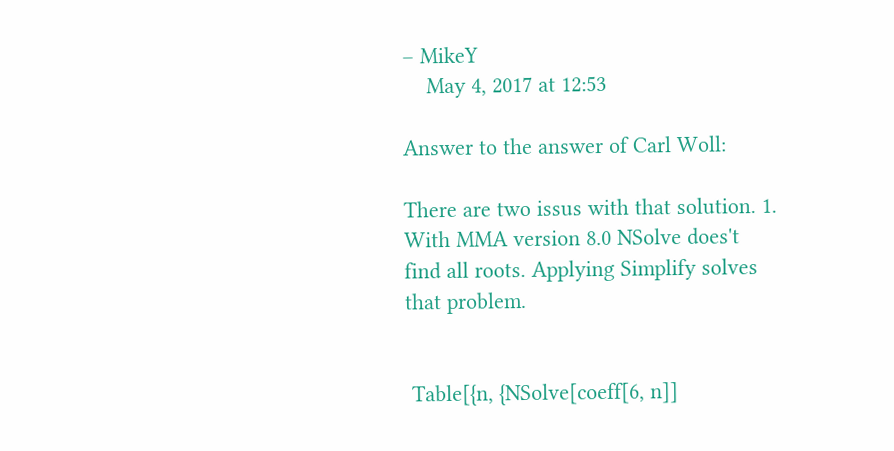– MikeY
    May 4, 2017 at 12:53

Answer to the answer of Carl Woll:

There are two issus with that solution. 1. With MMA version 8.0 NSolve does't find all roots. Applying Simplify solves that problem.


 Table[{n, {NSolve[coeff[6, n]]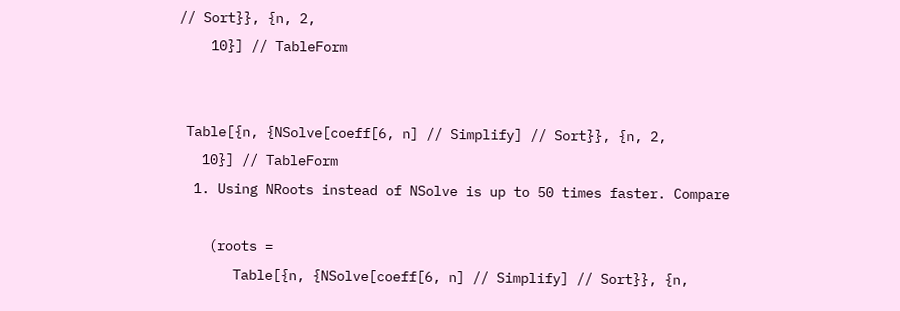// Sort}}, {n, 2,
    10}] // TableForm


 Table[{n, {NSolve[coeff[6, n] // Simplify] // Sort}}, {n, 2,
   10}] // TableForm
  1. Using NRoots instead of NSolve is up to 50 times faster. Compare

    (roots =
       Table[{n, {NSolve[coeff[6, n] // Simplify] // Sort}}, {n,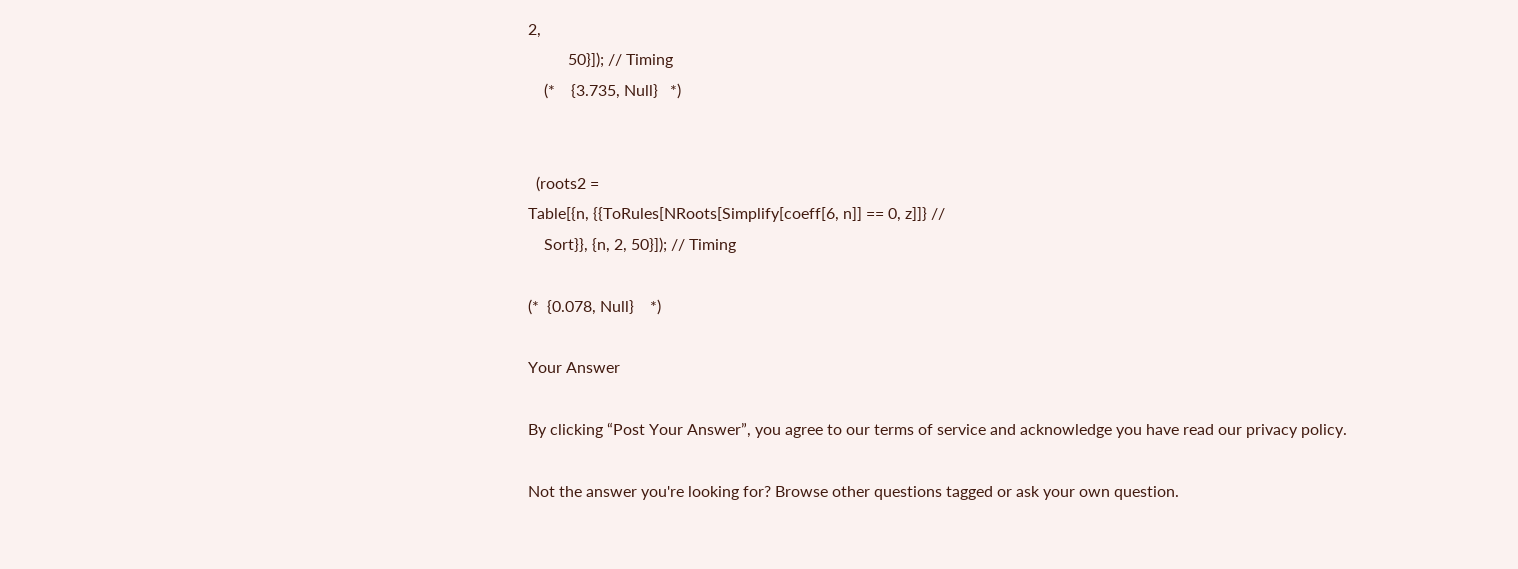2,
          50}]); // Timing
    (*    {3.735, Null}   *)


  (roots2 =
Table[{n, {{ToRules[NRoots[Simplify[coeff[6, n]] == 0, z]]} //
    Sort}}, {n, 2, 50}]); // Timing

(*  {0.078, Null}    *)

Your Answer

By clicking “Post Your Answer”, you agree to our terms of service and acknowledge you have read our privacy policy.

Not the answer you're looking for? Browse other questions tagged or ask your own question.